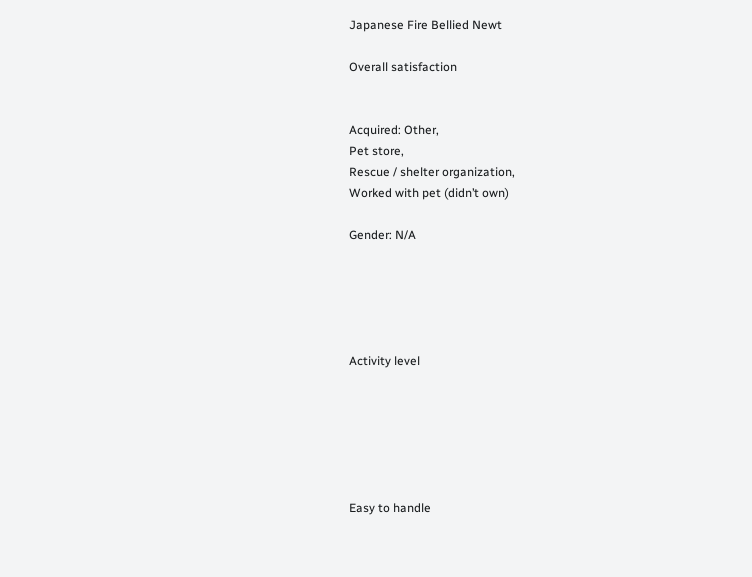Japanese Fire Bellied Newt

Overall satisfaction


Acquired: Other,
Pet store,
Rescue / shelter organization,
Worked with pet (didn’t own)

Gender: N/A





Activity level






Easy to handle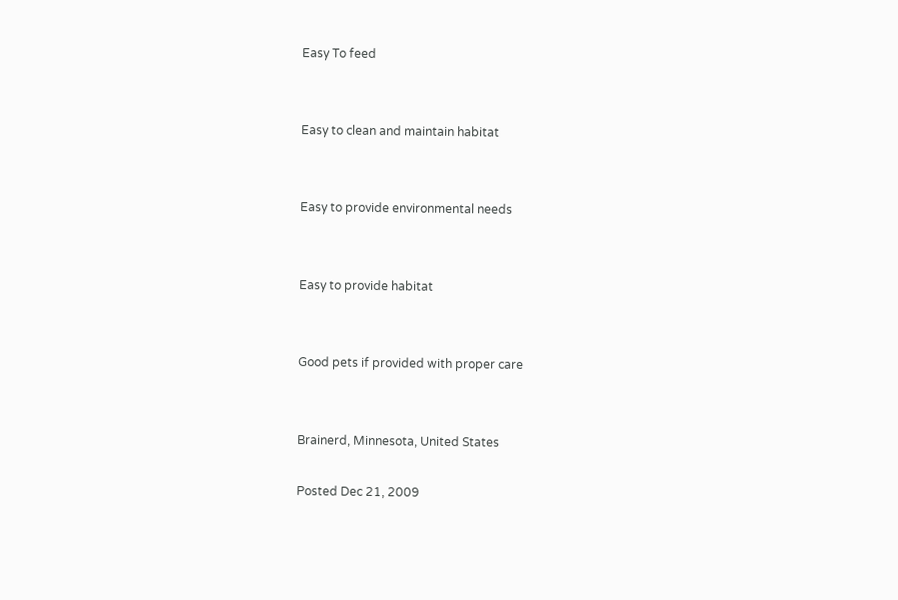Easy To feed


Easy to clean and maintain habitat


Easy to provide environmental needs


Easy to provide habitat


Good pets if provided with proper care


Brainerd, Minnesota, United States

Posted Dec 21, 2009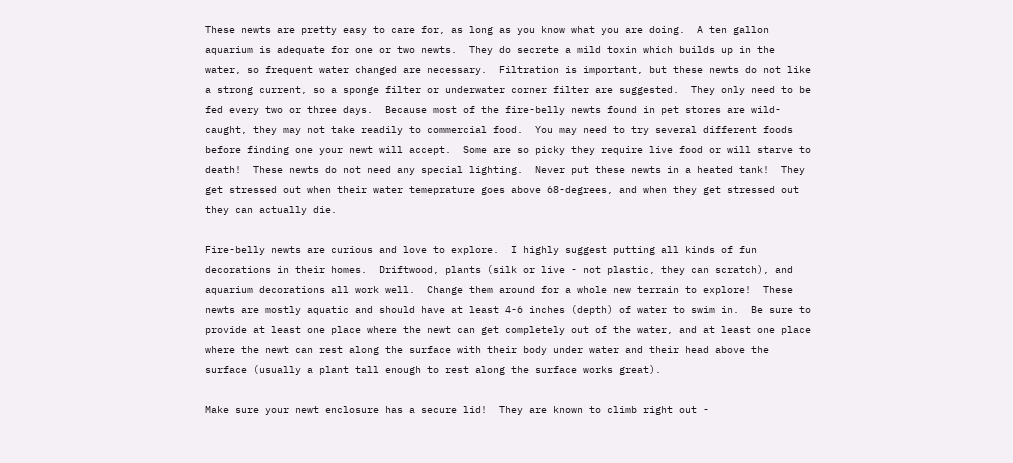These newts are pretty easy to care for, as long as you know what you are doing.  A ten gallon aquarium is adequate for one or two newts.  They do secrete a mild toxin which builds up in the water, so frequent water changed are necessary.  Filtration is important, but these newts do not like a strong current, so a sponge filter or underwater corner filter are suggested.  They only need to be fed every two or three days.  Because most of the fire-belly newts found in pet stores are wild-caught, they may not take readily to commercial food.  You may need to try several different foods before finding one your newt will accept.  Some are so picky they require live food or will starve to death!  These newts do not need any special lighting.  Never put these newts in a heated tank!  They get stressed out when their water temeprature goes above 68-degrees, and when they get stressed out they can actually die.

Fire-belly newts are curious and love to explore.  I highly suggest putting all kinds of fun decorations in their homes.  Driftwood, plants (silk or live - not plastic, they can scratch), and aquarium decorations all work well.  Change them around for a whole new terrain to explore!  These newts are mostly aquatic and should have at least 4-6 inches (depth) of water to swim in.  Be sure to provide at least one place where the newt can get completely out of the water, and at least one place where the newt can rest along the surface with their body under water and their head above the surface (usually a plant tall enough to rest along the surface works great).

Make sure your newt enclosure has a secure lid!  They are known to climb right out -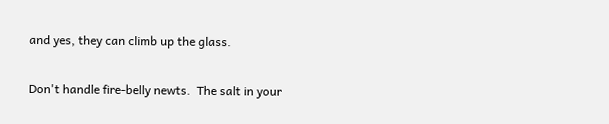and yes, they can climb up the glass.

Don't handle fire-belly newts.  The salt in your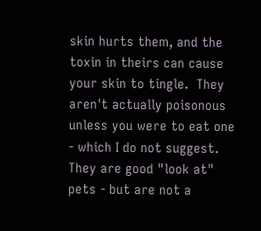skin hurts them, and the toxin in theirs can cause your skin to tingle.  They aren't actually poisonous unless you were to eat one - which I do not suggest.  They are good "look at" pets - but are not a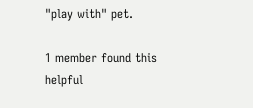"play with" pet.

1 member found this helpful